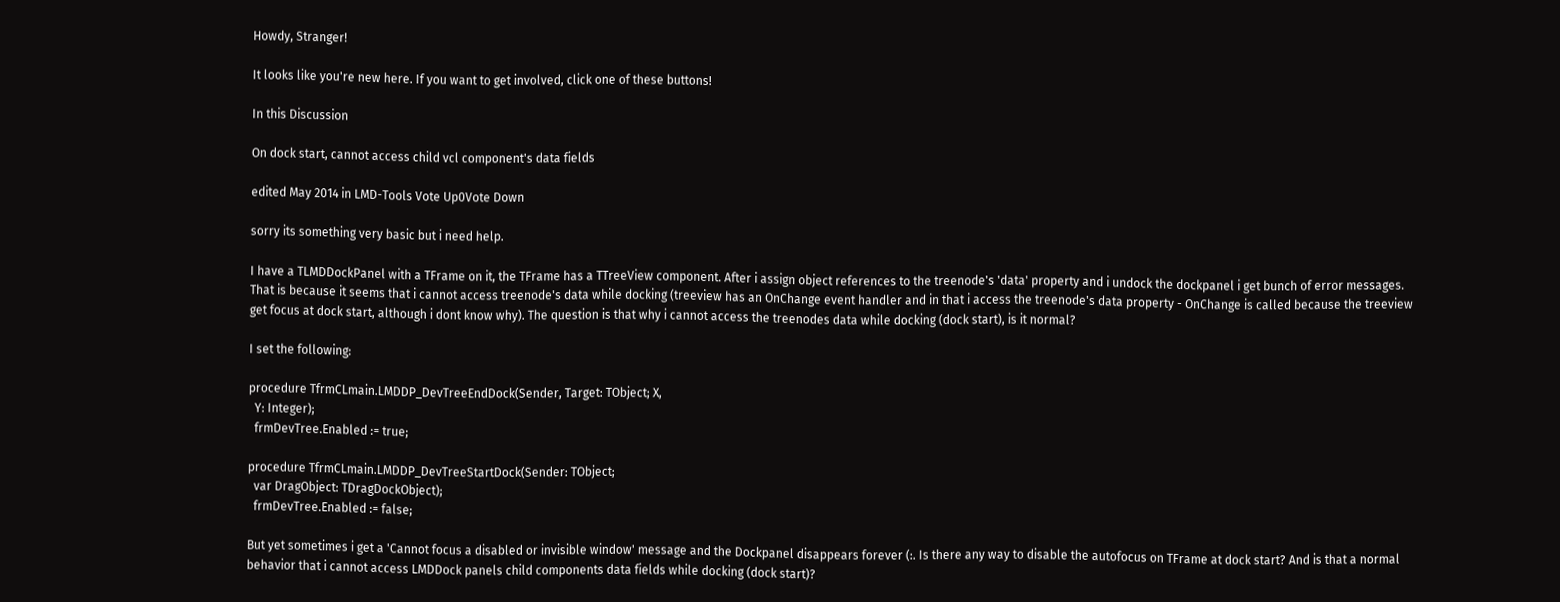Howdy, Stranger!

It looks like you're new here. If you want to get involved, click one of these buttons!

In this Discussion

On dock start, cannot access child vcl component's data fields

edited May 2014 in LMD-Tools Vote Up0Vote Down

sorry its something very basic but i need help.

I have a TLMDDockPanel with a TFrame on it, the TFrame has a TTreeView component. After i assign object references to the treenode's 'data' property and i undock the dockpanel i get bunch of error messages. That is because it seems that i cannot access treenode's data while docking (treeview has an OnChange event handler and in that i access the treenode's data property - OnChange is called because the treeview get focus at dock start, although i dont know why). The question is that why i cannot access the treenodes data while docking (dock start), is it normal?

I set the following:

procedure TfrmCLmain.LMDDP_DevTreeEndDock(Sender, Target: TObject; X,
  Y: Integer);
  frmDevTree.Enabled := true;

procedure TfrmCLmain.LMDDP_DevTreeStartDock(Sender: TObject;
  var DragObject: TDragDockObject);
  frmDevTree.Enabled := false;

But yet sometimes i get a 'Cannot focus a disabled or invisible window' message and the Dockpanel disappears forever (:. Is there any way to disable the autofocus on TFrame at dock start? And is that a normal behavior that i cannot access LMDDock panels child components data fields while docking (dock start)?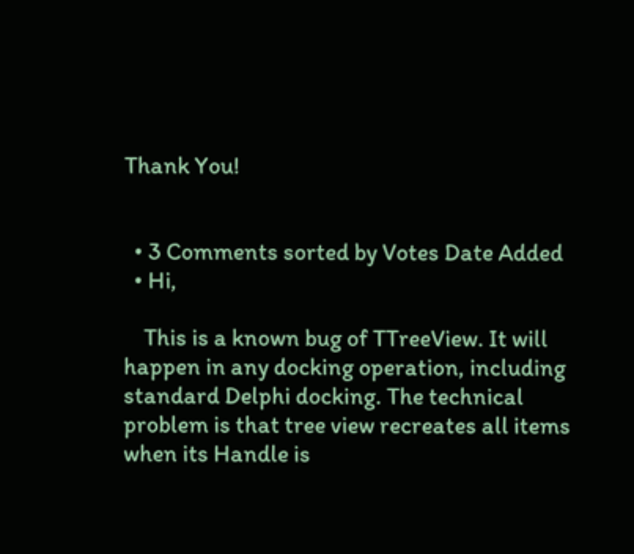Thank You!


  • 3 Comments sorted by Votes Date Added
  • Hi,

    This is a known bug of TTreeView. It will happen in any docking operation, including standard Delphi docking. The technical problem is that tree view recreates all items when its Handle is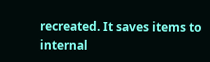recreated. It saves items to internal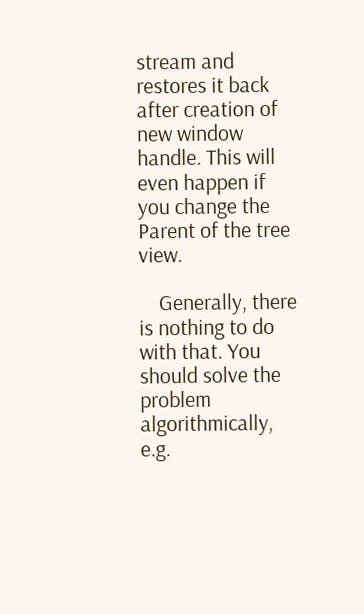stream and restores it back after creation of new window handle. This will even happen if you change the Parent of the tree view.

    Generally, there is nothing to do with that. You should solve the problem algorithmically, e.g.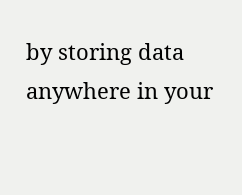by storing data anywhere in your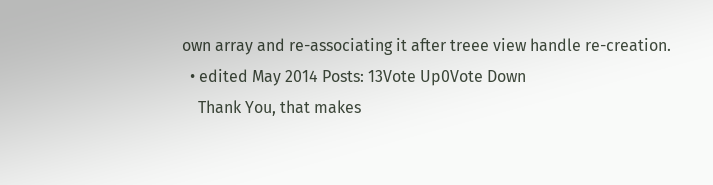own array and re-associating it after treee view handle re-creation.
  • edited May 2014 Posts: 13Vote Up0Vote Down
    Thank You, that makes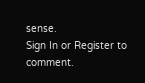sense.
Sign In or Register to comment.